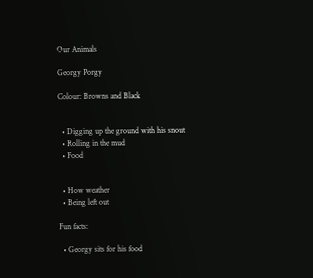Our Animals

Georgy Porgy

Colour: Browns and Black


  • Digging up the ground with his snout
  • Rolling in the mud
  • Food


  • How weather
  • Being left out

Fun facts:

  • Georgy sits for his food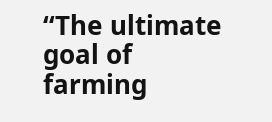“The ultimate goal of farming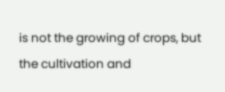is not the growing of crops, but the cultivation and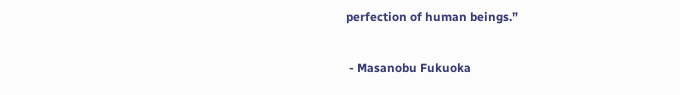perfection of human beings.”

 - Masanobu Fukuoka